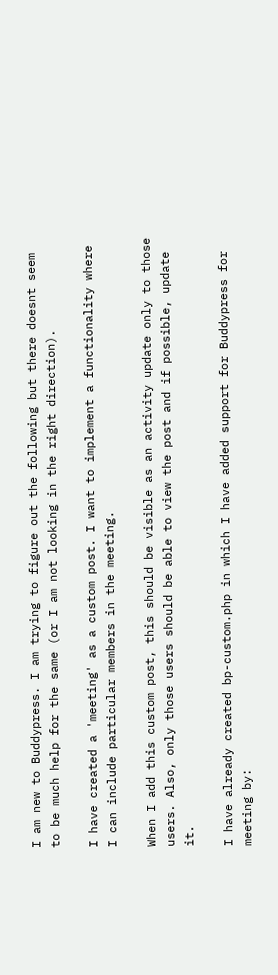I am new to Buddypress. I am trying to figure out the following but there doesnt seem to be much help for the same (or I am not looking in the right direction).

I have created a 'meeting' as a custom post. I want to implement a functionality where I can include particular members in the meeting.

When I add this custom post, this should be visible as an activity update only to those users. Also, only those users should be able to view the post and if possible, update it.

I have already created bp-custom.php in which I have added support for Buddypress for meeting by: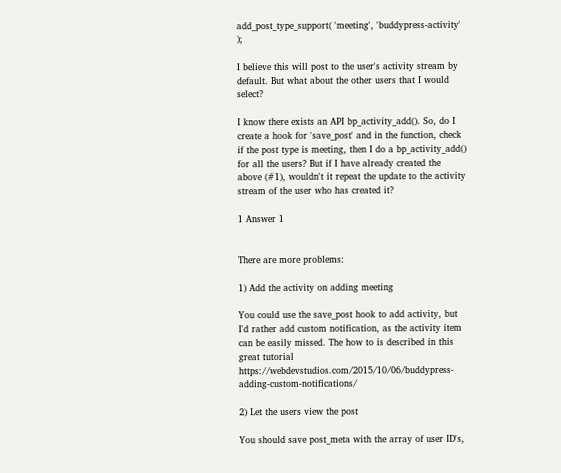add_post_type_support( 'meeting', 'buddypress-activity' );

I believe this will post to the user's activity stream by default. But what about the other users that I would select?

I know there exists an API bp_activity_add(). So, do I create a hook for 'save_post' and in the function, check if the post type is meeting, then I do a bp_activity_add() for all the users? But if I have already created the above (#1), wouldn't it repeat the update to the activity stream of the user who has created it?

1 Answer 1


There are more problems:

1) Add the activity on adding meeting

You could use the save_post hook to add activity, but I'd rather add custom notification, as the activity item can be easily missed. The how to is described in this great tutorial https://webdevstudios.com/2015/10/06/buddypress-adding-custom-notifications/

2) Let the users view the post

You should save post_meta with the array of user ID's,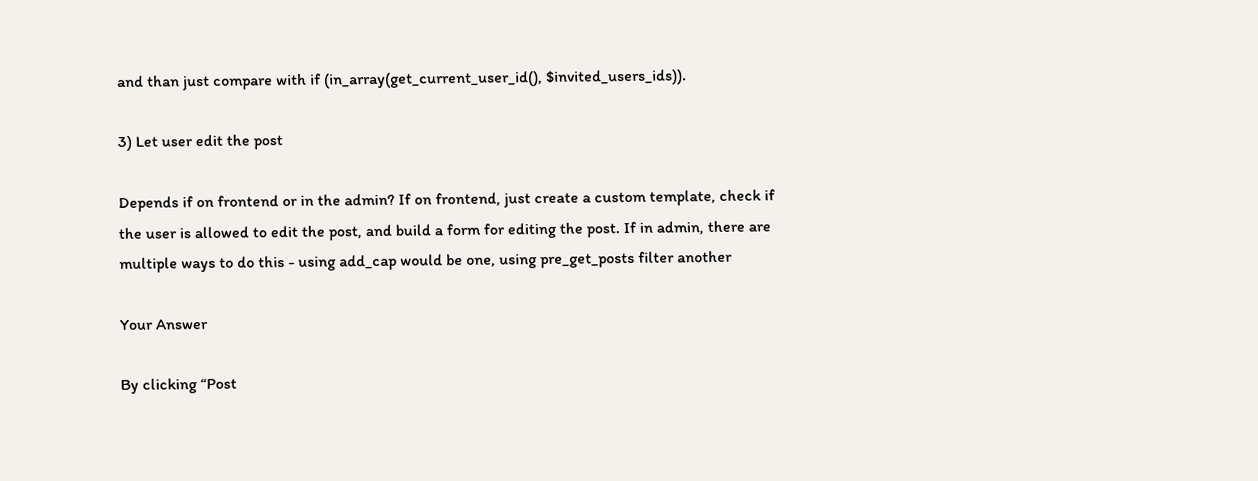and than just compare with if (in_array(get_current_user_id(), $invited_users_ids)).

3) Let user edit the post

Depends if on frontend or in the admin? If on frontend, just create a custom template, check if the user is allowed to edit the post, and build a form for editing the post. If in admin, there are multiple ways to do this - using add_cap would be one, using pre_get_posts filter another

Your Answer

By clicking “Post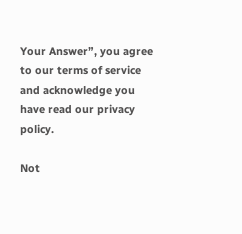Your Answer”, you agree to our terms of service and acknowledge you have read our privacy policy.

Not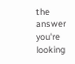the answer you're looking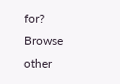for? Browse other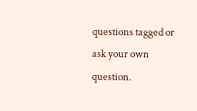questions tagged or ask your own question.